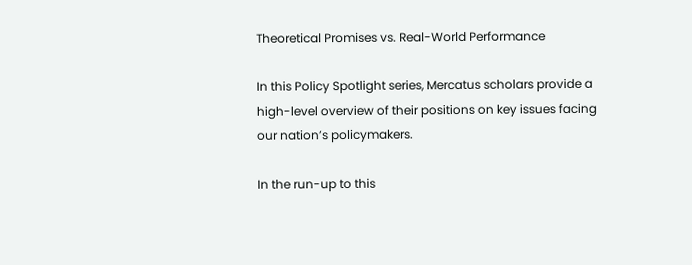Theoretical Promises vs. Real-World Performance

In this Policy Spotlight series, Mercatus scholars provide a high-level overview of their positions on key issues facing our nation’s policymakers.

In the run-up to this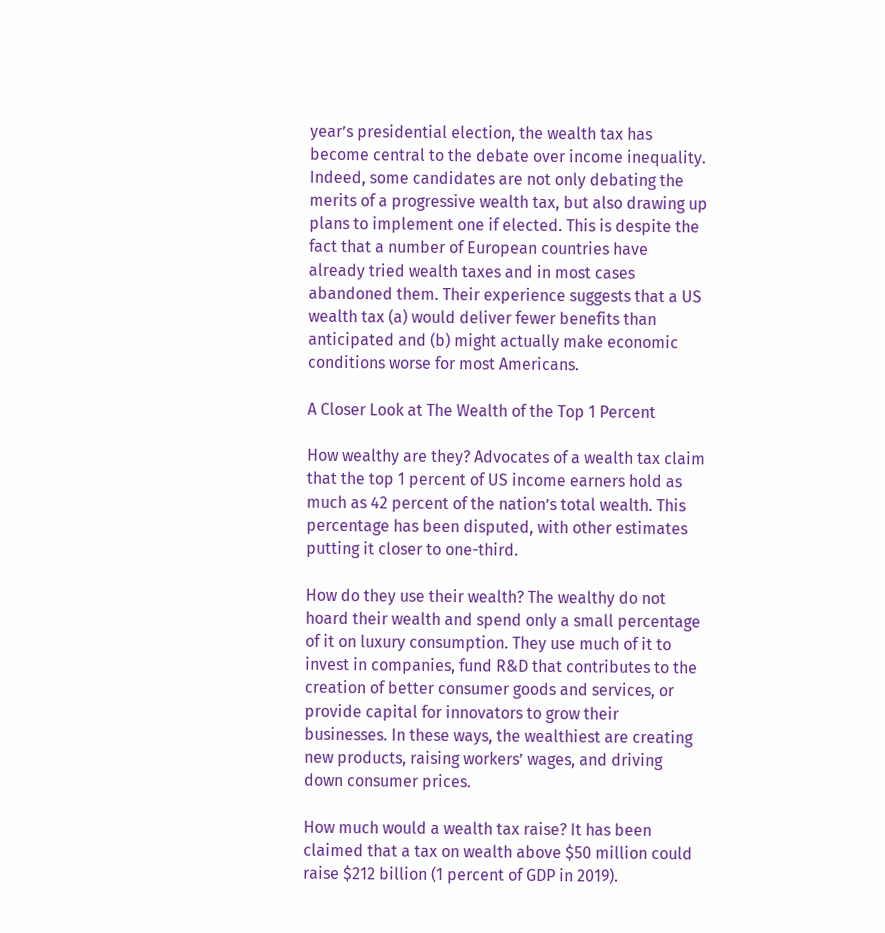year’s presidential election, the wealth tax has become central to the debate over income inequality. Indeed, some candidates are not only debating the merits of a progressive wealth tax, but also drawing up plans to implement one if elected. This is despite the fact that a number of European countries have already tried wealth taxes and in most cases abandoned them. Their experience suggests that a US wealth tax (a) would deliver fewer benefits than anticipated and (b) might actually make economic conditions worse for most Americans.

A Closer Look at The Wealth of the Top 1 Percent

How wealthy are they? Advocates of a wealth tax claim that the top 1 percent of US income earners hold as much as 42 percent of the nation’s total wealth. This percentage has been disputed, with other estimates putting it closer to one-third.

How do they use their wealth? The wealthy do not hoard their wealth and spend only a small percentage of it on luxury consumption. They use much of it to invest in companies, fund R&D that contributes to the creation of better consumer goods and services, or provide capital for innovators to grow their businesses. In these ways, the wealthiest are creating new products, raising workers’ wages, and driving down consumer prices.

How much would a wealth tax raise? It has been claimed that a tax on wealth above $50 million could raise $212 billion (1 percent of GDP in 2019).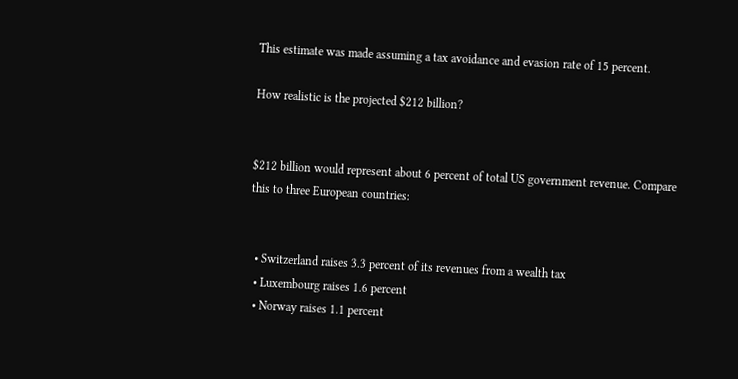This estimate was made assuming a tax avoidance and evasion rate of 15 percent.

How realistic is the projected $212 billion?


$212 billion would represent about 6 percent of total US government revenue. Compare this to three European countries:


  • Switzerland raises 3.3 percent of its revenues from a wealth tax
  • Luxembourg raises 1.6 percent
  • Norway raises 1.1 percent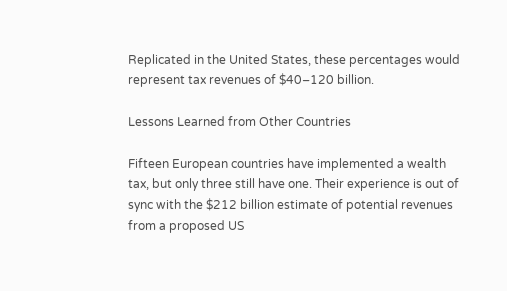Replicated in the United States, these percentages would represent tax revenues of $40–120 billion.

Lessons Learned from Other Countries

Fifteen European countries have implemented a wealth tax, but only three still have one. Their experience is out of sync with the $212 billion estimate of potential revenues from a proposed US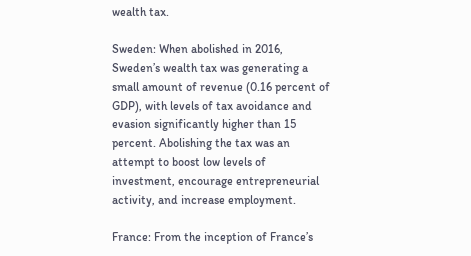wealth tax.

Sweden: When abolished in 2016, Sweden’s wealth tax was generating a small amount of revenue (0.16 percent of GDP), with levels of tax avoidance and evasion significantly higher than 15 percent. Abolishing the tax was an attempt to boost low levels of investment, encourage entrepreneurial activity, and increase employment.

France: From the inception of France’s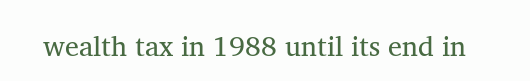wealth tax in 1988 until its end in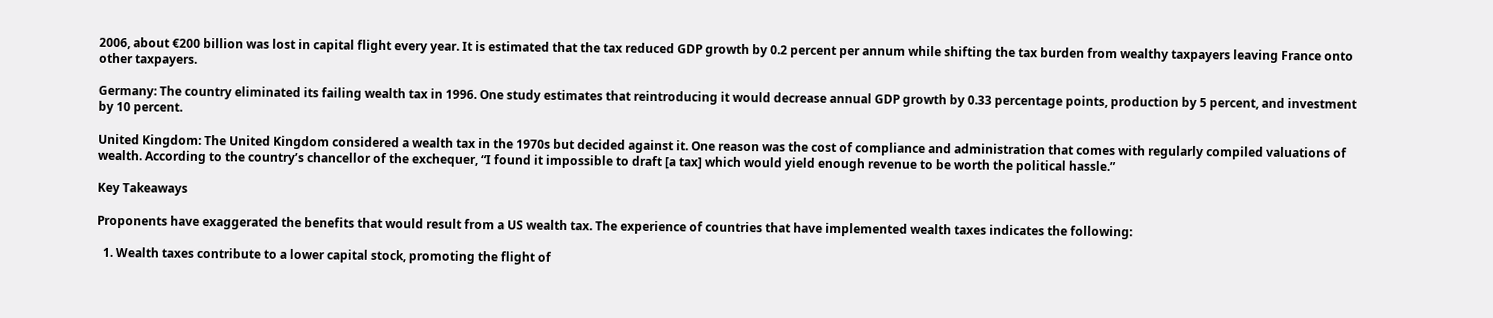2006, about €200 billion was lost in capital flight every year. It is estimated that the tax reduced GDP growth by 0.2 percent per annum while shifting the tax burden from wealthy taxpayers leaving France onto other taxpayers.

Germany: The country eliminated its failing wealth tax in 1996. One study estimates that reintroducing it would decrease annual GDP growth by 0.33 percentage points, production by 5 percent, and investment by 10 percent.

United Kingdom: The United Kingdom considered a wealth tax in the 1970s but decided against it. One reason was the cost of compliance and administration that comes with regularly compiled valuations of wealth. According to the country’s chancellor of the exchequer, “I found it impossible to draft [a tax] which would yield enough revenue to be worth the political hassle.”

Key Takeaways

Proponents have exaggerated the benefits that would result from a US wealth tax. The experience of countries that have implemented wealth taxes indicates the following:

  1. Wealth taxes contribute to a lower capital stock, promoting the flight of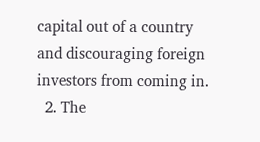capital out of a country and discouraging foreign investors from coming in.
  2. The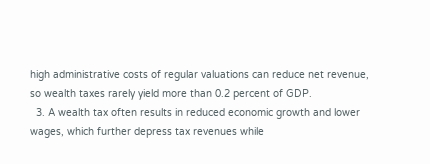high administrative costs of regular valuations can reduce net revenue, so wealth taxes rarely yield more than 0.2 percent of GDP.
  3. A wealth tax often results in reduced economic growth and lower wages, which further depress tax revenues while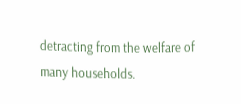detracting from the welfare of many households.